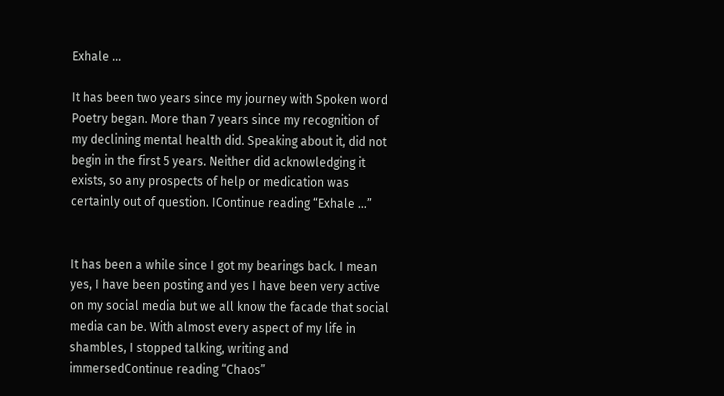Exhale …

It has been two years since my journey with Spoken word Poetry began. More than 7 years since my recognition of my declining mental health did. Speaking about it, did not begin in the first 5 years. Neither did acknowledging it exists, so any prospects of help or medication was certainly out of question. IContinue reading “Exhale …”


It has been a while since I got my bearings back. I mean yes, I have been posting and yes I have been very active on my social media but we all know the facade that social media can be. With almost every aspect of my life in shambles, I stopped talking, writing and immersedContinue reading “Chaos”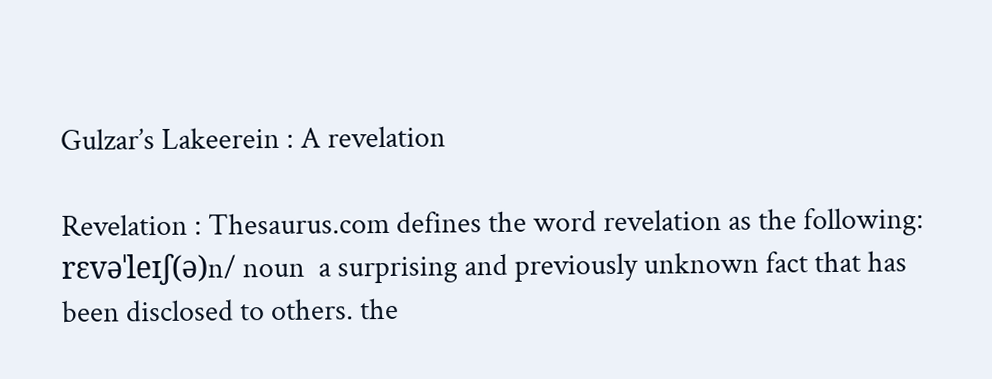Gulzar’s Lakeerein : A revelation

Revelation : Thesaurus.com defines the word revelation as the following:  rɛvəˈleɪʃ(ə)n/ noun  a surprising and previously unknown fact that has been disclosed to others. the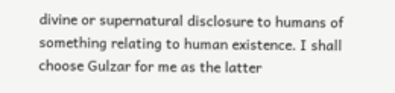divine or supernatural disclosure to humans of something relating to human existence. I shall choose Gulzar for me as the latter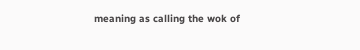meaning as calling the wok of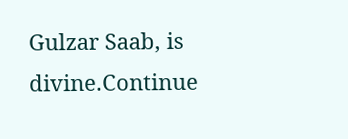Gulzar Saab, is divine.Continue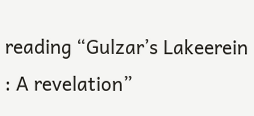reading “Gulzar’s Lakeerein : A revelation”